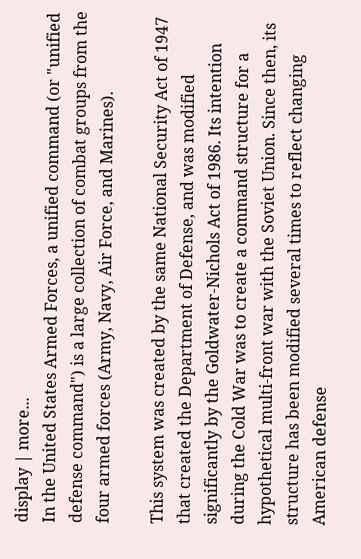display | more...
In the United States Armed Forces, a unified command (or "unified defense command") is a large collection of combat groups from the four armed forces (Army, Navy, Air Force, and Marines).

This system was created by the same National Security Act of 1947 that created the Department of Defense, and was modified significantly by the Goldwater-Nichols Act of 1986. Its intention during the Cold War was to create a command structure for a hypothetical multi-front war with the Soviet Union. Since then, its structure has been modified several times to reflect changing American defense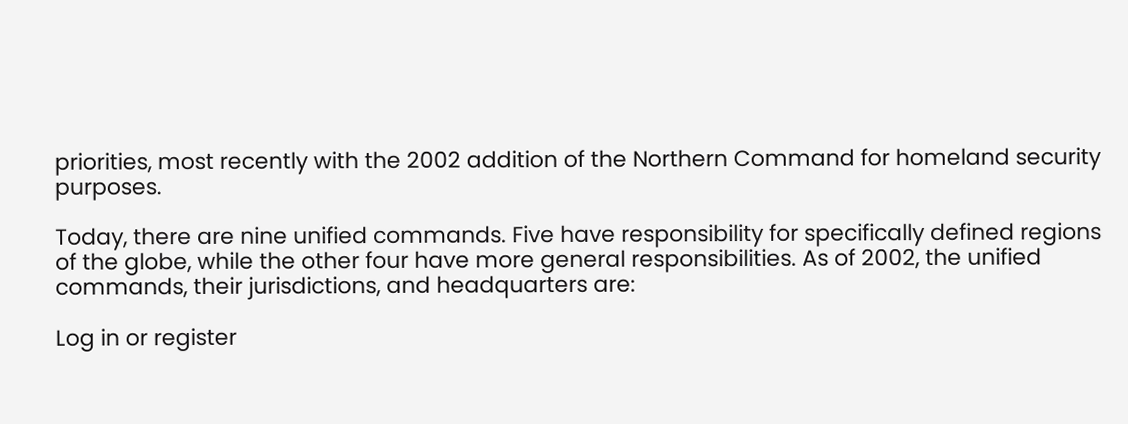priorities, most recently with the 2002 addition of the Northern Command for homeland security purposes.

Today, there are nine unified commands. Five have responsibility for specifically defined regions of the globe, while the other four have more general responsibilities. As of 2002, the unified commands, their jurisdictions, and headquarters are:

Log in or register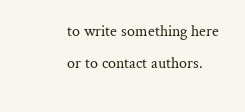to write something here or to contact authors.